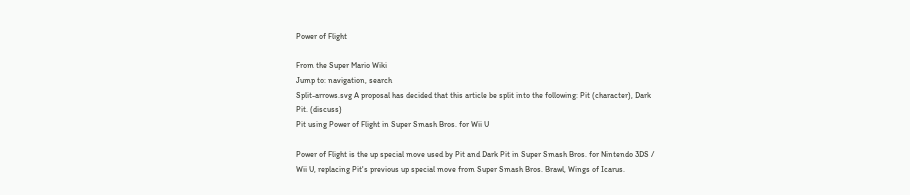Power of Flight

From the Super Mario Wiki
Jump to: navigation, search
Split-arrows.svg A proposal has decided that this article be split into the following: Pit (character), Dark Pit. (discuss)
Pit using Power of Flight in Super Smash Bros. for Wii U

Power of Flight is the up special move used by Pit and Dark Pit in Super Smash Bros. for Nintendo 3DS / Wii U, replacing Pit's previous up special move from Super Smash Bros. Brawl, Wings of Icarus.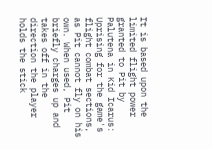It is based upon the limited flight power granted to Pit by Palutena in Kid Icarus: Uprising for the game's flight combat sections, as Pit cannot fly on his own. When used, Pit briefly charges up and takes off in the direction the player holds the stick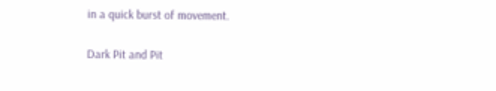in a quick burst of movement.

Dark Pit and Pit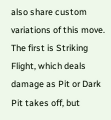also share custom variations of this move. The first is Striking Flight, which deals damage as Pit or Dark Pit takes off, but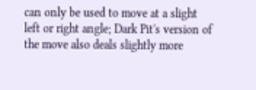can only be used to move at a slight left or right angle; Dark Pit's version of the move also deals slightly more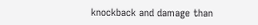knockback and damage than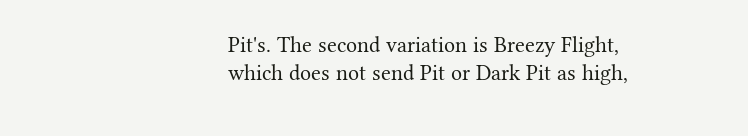Pit's. The second variation is Breezy Flight, which does not send Pit or Dark Pit as high,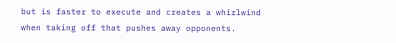but is faster to execute and creates a whirlwind when taking off that pushes away opponents.